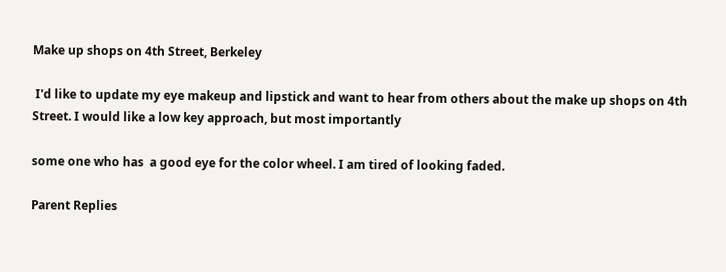Make up shops on 4th Street, Berkeley

 I'd like to update my eye makeup and lipstick and want to hear from others about the make up shops on 4th Street. I would like a low key approach, but most importantly

some one who has  a good eye for the color wheel. I am tired of looking faded.

Parent Replies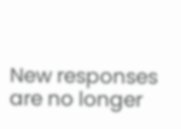New responses are no longer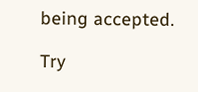being accepted.

Try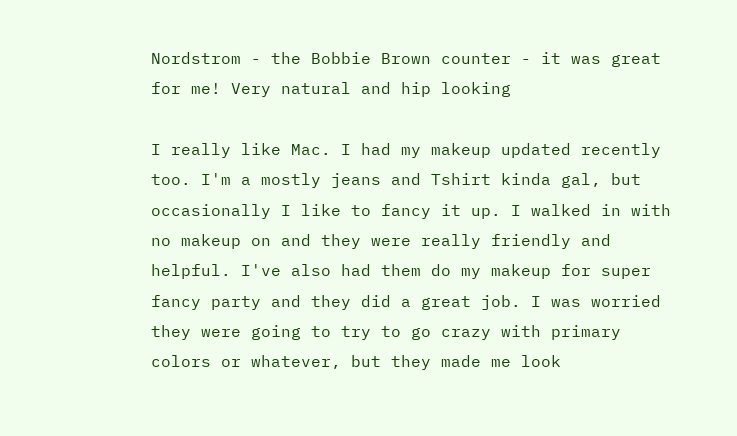Nordstrom - the Bobbie Brown counter - it was great for me! Very natural and hip looking

I really like Mac. I had my makeup updated recently too. I'm a mostly jeans and Tshirt kinda gal, but occasionally I like to fancy it up. I walked in with no makeup on and they were really friendly and helpful. I've also had them do my makeup for super fancy party and they did a great job. I was worried they were going to try to go crazy with primary colors or whatever, but they made me look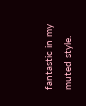fantastic in my muted style.